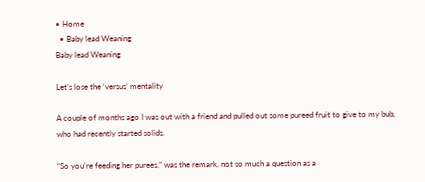• Home
  • Baby lead Weaning
Baby lead Weaning

Let’s lose the ‘versus’ mentality

A couple of months ago I was out with a friend and pulled out some pureed fruit to give to my bub, who had recently started solids.

“So you’re feeding her purees,” was the remark, not so much a question as a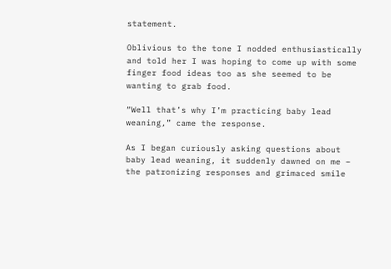statement.

Oblivious to the tone I nodded enthusiastically and told her I was hoping to come up with some finger food ideas too as she seemed to be wanting to grab food.

“Well that’s why I’m practicing baby lead weaning,” came the response.

As I began curiously asking questions about baby lead weaning, it suddenly dawned on me – the patronizing responses and grimaced smile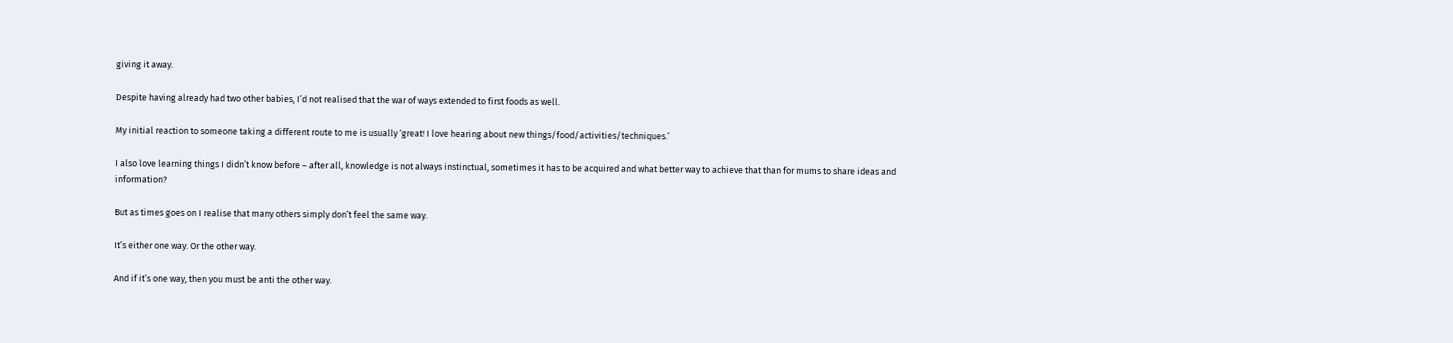giving it away.

Despite having already had two other babies, I’d not realised that the war of ways extended to first foods as well.

My initial reaction to someone taking a different route to me is usually ‘great! I love hearing about new things/food/activities/techniques.’

I also love learning things I didn’t know before – after all, knowledge is not always instinctual, sometimes it has to be acquired and what better way to achieve that than for mums to share ideas and information?

But as times goes on I realise that many others simply don’t feel the same way.

It’s either one way. Or the other way.

And if it’s one way, then you must be anti the other way.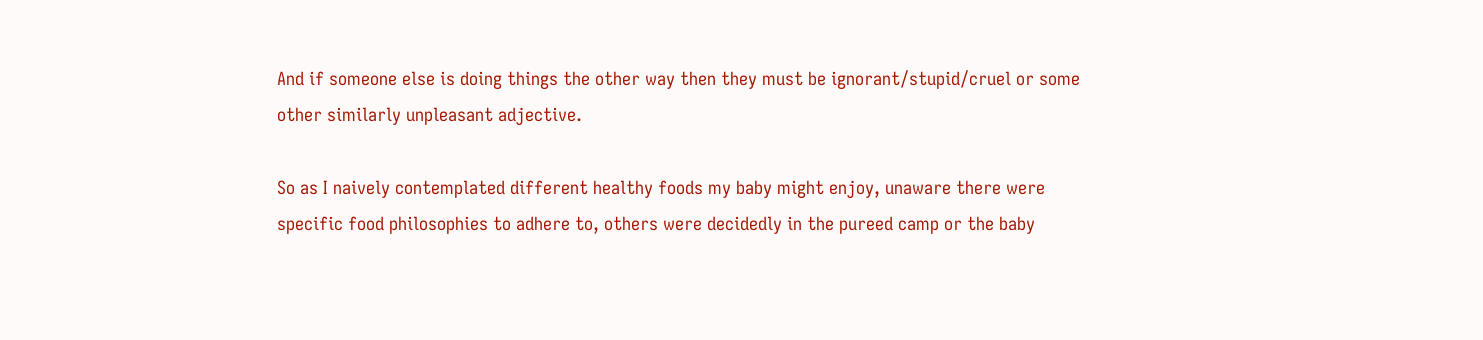And if someone else is doing things the other way then they must be ignorant/stupid/cruel or some other similarly unpleasant adjective.

So as I naively contemplated different healthy foods my baby might enjoy, unaware there were specific food philosophies to adhere to, others were decidedly in the pureed camp or the baby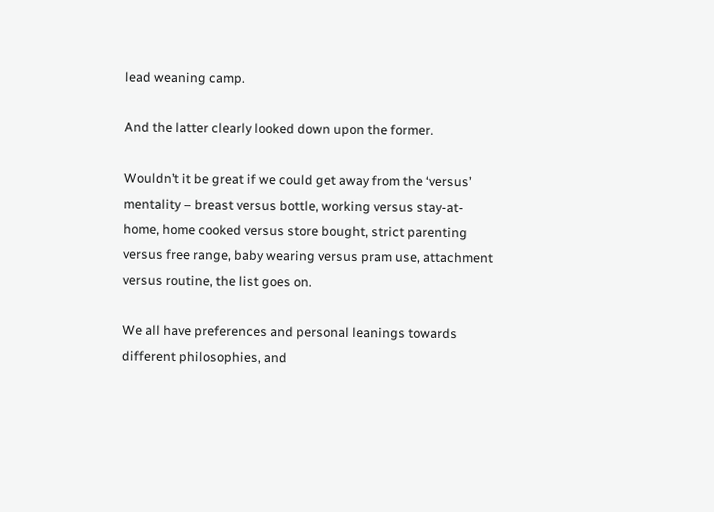lead weaning camp.

And the latter clearly looked down upon the former.

Wouldn’t it be great if we could get away from the ‘versus’ mentality – breast versus bottle, working versus stay-at-home, home cooked versus store bought, strict parenting versus free range, baby wearing versus pram use, attachment versus routine, the list goes on.

We all have preferences and personal leanings towards different philosophies, and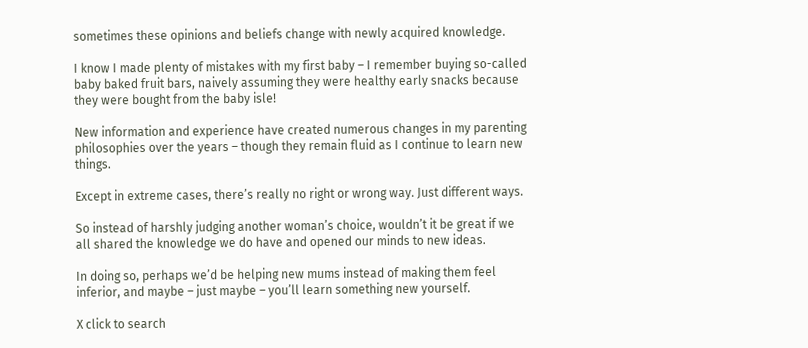sometimes these opinions and beliefs change with newly acquired knowledge.

I know I made plenty of mistakes with my first baby – I remember buying so-called baby baked fruit bars, naively assuming they were healthy early snacks because they were bought from the baby isle!

New information and experience have created numerous changes in my parenting philosophies over the years – though they remain fluid as I continue to learn new things.

Except in extreme cases, there’s really no right or wrong way. Just different ways.

So instead of harshly judging another woman’s choice, wouldn’t it be great if we all shared the knowledge we do have and opened our minds to new ideas.

In doing so, perhaps we’d be helping new mums instead of making them feel inferior, and maybe – just maybe – you’ll learn something new yourself.

X click to search